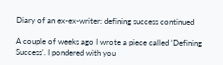Diary of an ex-ex-writer: defining success continued

A couple of weeks ago I wrote a piece called ‘Defining Success’. I pondered with you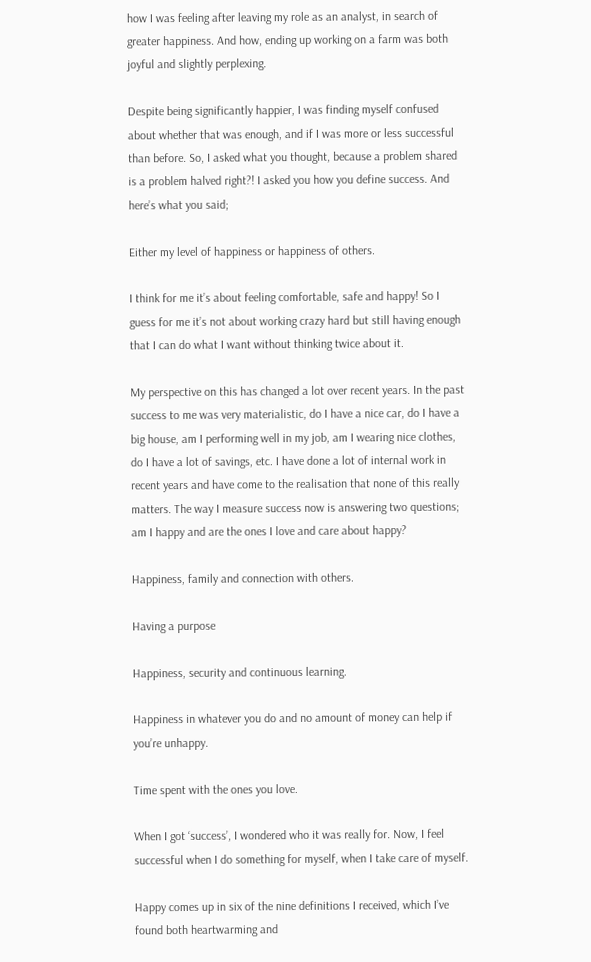how I was feeling after leaving my role as an analyst, in search of greater happiness. And how, ending up working on a farm was both joyful and slightly perplexing.

Despite being significantly happier, I was finding myself confused about whether that was enough, and if I was more or less successful than before. So, I asked what you thought, because a problem shared is a problem halved right?! I asked you how you define success. And here’s what you said;

Either my level of happiness or happiness of others.

I think for me it’s about feeling comfortable, safe and happy! So I guess for me it’s not about working crazy hard but still having enough that I can do what I want without thinking twice about it.

My perspective on this has changed a lot over recent years. In the past success to me was very materialistic, do I have a nice car, do I have a big house, am I performing well in my job, am I wearing nice clothes, do I have a lot of savings, etc. I have done a lot of internal work in recent years and have come to the realisation that none of this really matters. The way I measure success now is answering two questions; am I happy and are the ones I love and care about happy?

Happiness, family and connection with others.

Having a purpose

Happiness, security and continuous learning.

Happiness in whatever you do and no amount of money can help if you’re unhappy.

Time spent with the ones you love.

When I got ‘success’, I wondered who it was really for. Now, I feel successful when I do something for myself, when I take care of myself.

Happy comes up in six of the nine definitions I received, which I’ve found both heartwarming and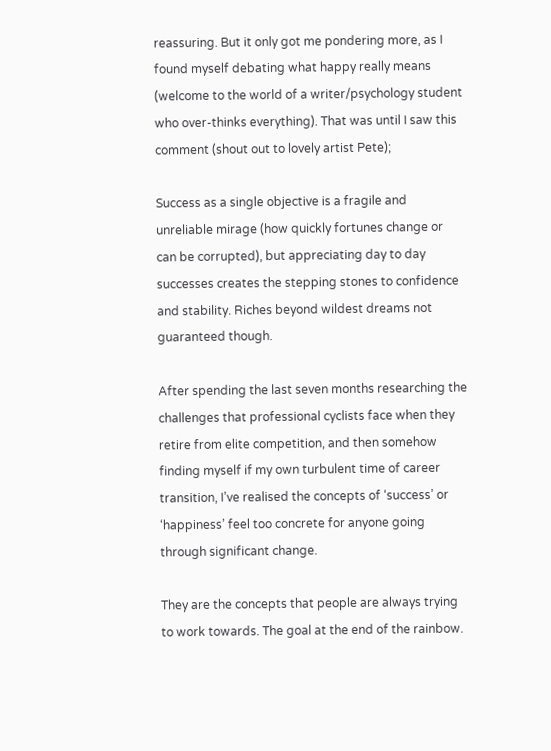reassuring. But it only got me pondering more, as I found myself debating what happy really means (welcome to the world of a writer/psychology student who over-thinks everything). That was until I saw this comment (shout out to lovely artist Pete);

Success as a single objective is a fragile and unreliable mirage (how quickly fortunes change or can be corrupted), but appreciating day to day successes creates the stepping stones to confidence and stability. Riches beyond wildest dreams not guaranteed though.

After spending the last seven months researching the challenges that professional cyclists face when they retire from elite competition, and then somehow finding myself if my own turbulent time of career transition, I’ve realised the concepts of ‘success’ or ‘happiness’ feel too concrete for anyone going through significant change.

They are the concepts that people are always trying to work towards. The goal at the end of the rainbow.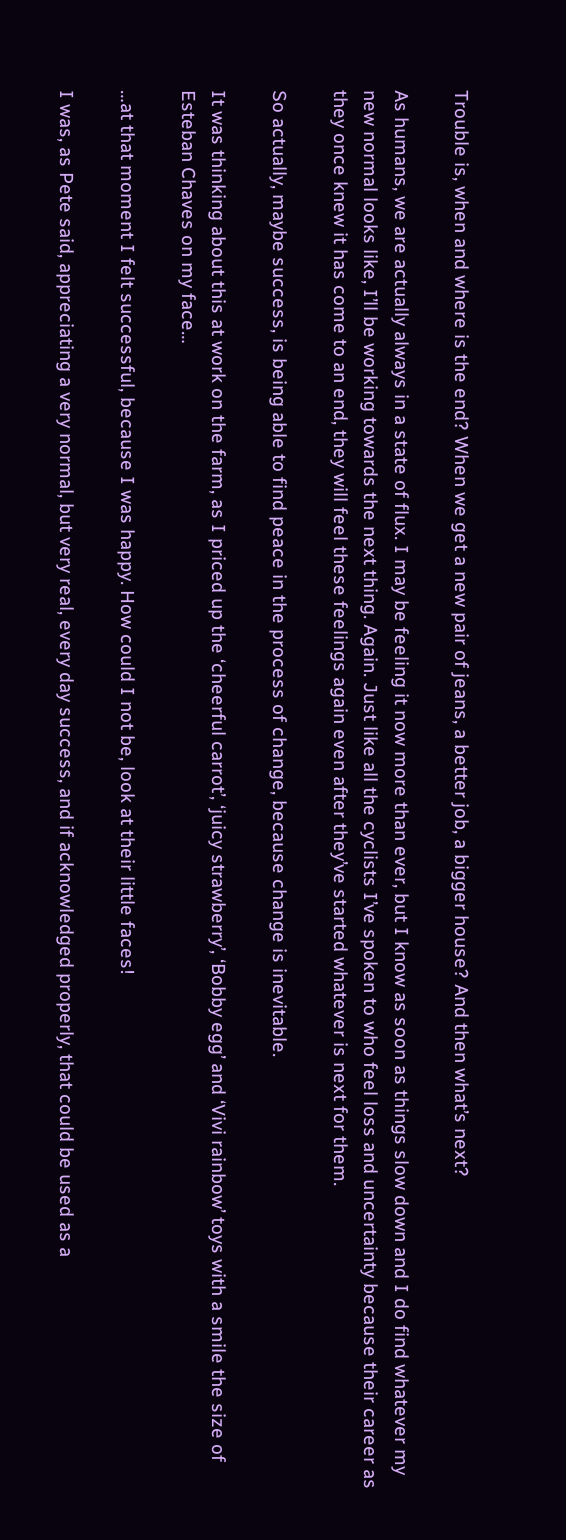Trouble is, when and where is the end? When we get a new pair of jeans, a better job, a bigger house? And then what’s next?

As humans, we are actually always in a state of flux. I may be feeling it now more than ever, but I know as soon as things slow down and I do find whatever my new normal looks like, I’ll be working towards the next thing. Again. Just like all the cyclists I’ve spoken to who feel loss and uncertainty because their career as they once knew it has come to an end, they will feel these feelings again even after they’ve started whatever is next for them.

So actually, maybe success, is being able to find peace in the process of change, because change is inevitable.

It was thinking about this at work on the farm, as I priced up the ‘cheerful carrot’, ‘juicy strawberry’, ‘Bobby egg’ and ‘Vivi rainbow’ toys with a smile the size of Esteban Chaves on my face…

…at that moment I felt successful, because I was happy. How could I not be, look at their little faces!

I was, as Pete said, appreciating a very normal, but very real, every day success, and if acknowledged properly, that could be used as a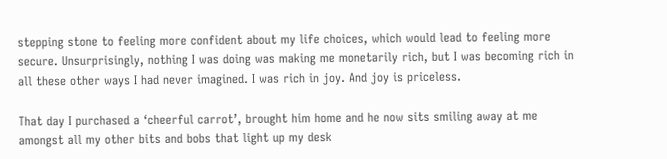stepping stone to feeling more confident about my life choices, which would lead to feeling more secure. Unsurprisingly, nothing I was doing was making me monetarily rich, but I was becoming rich in all these other ways I had never imagined. I was rich in joy. And joy is priceless.

That day I purchased a ‘cheerful carrot’, brought him home and he now sits smiling away at me amongst all my other bits and bobs that light up my desk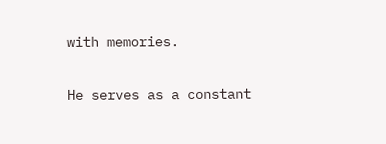with memories.

He serves as a constant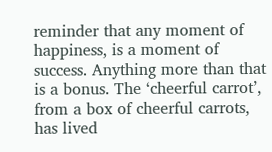reminder that any moment of happiness, is a moment of success. Anything more than that is a bonus. The ‘cheerful carrot’, from a box of cheerful carrots, has lived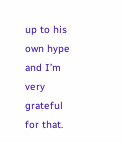up to his own hype and I’m very grateful for that.